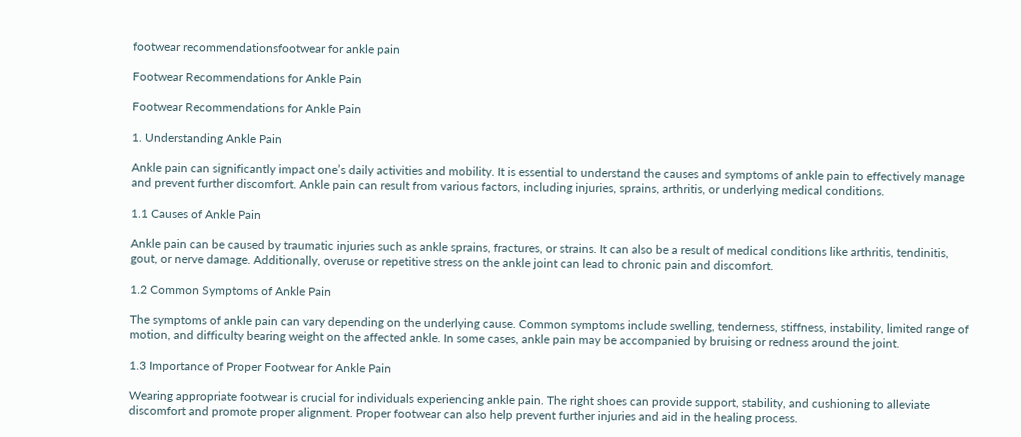footwear recommendationsfootwear for ankle pain

Footwear Recommendations for Ankle Pain

Footwear Recommendations for Ankle Pain

1. Understanding Ankle Pain

Ankle pain can significantly impact one’s daily activities and mobility. It is essential to understand the causes and symptoms of ankle pain to effectively manage and prevent further discomfort. Ankle pain can result from various factors, including injuries, sprains, arthritis, or underlying medical conditions.

1.1 Causes of Ankle Pain

Ankle pain can be caused by traumatic injuries such as ankle sprains, fractures, or strains. It can also be a result of medical conditions like arthritis, tendinitis, gout, or nerve damage. Additionally, overuse or repetitive stress on the ankle joint can lead to chronic pain and discomfort.

1.2 Common Symptoms of Ankle Pain

The symptoms of ankle pain can vary depending on the underlying cause. Common symptoms include swelling, tenderness, stiffness, instability, limited range of motion, and difficulty bearing weight on the affected ankle. In some cases, ankle pain may be accompanied by bruising or redness around the joint.

1.3 Importance of Proper Footwear for Ankle Pain

Wearing appropriate footwear is crucial for individuals experiencing ankle pain. The right shoes can provide support, stability, and cushioning to alleviate discomfort and promote proper alignment. Proper footwear can also help prevent further injuries and aid in the healing process.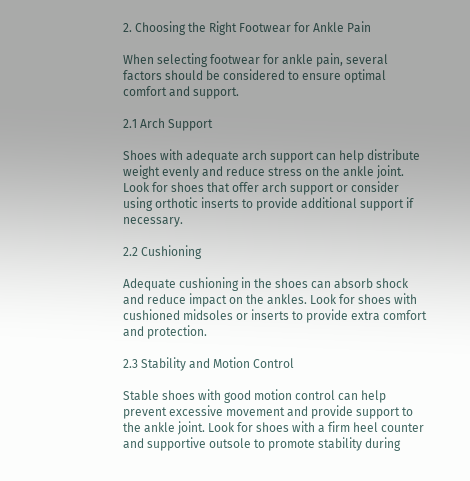2. Choosing the Right Footwear for Ankle Pain

When selecting footwear for ankle pain, several factors should be considered to ensure optimal comfort and support.

2.1 Arch Support

Shoes with adequate arch support can help distribute weight evenly and reduce stress on the ankle joint. Look for shoes that offer arch support or consider using orthotic inserts to provide additional support if necessary.

2.2 Cushioning

Adequate cushioning in the shoes can absorb shock and reduce impact on the ankles. Look for shoes with cushioned midsoles or inserts to provide extra comfort and protection.

2.3 Stability and Motion Control

Stable shoes with good motion control can help prevent excessive movement and provide support to the ankle joint. Look for shoes with a firm heel counter and supportive outsole to promote stability during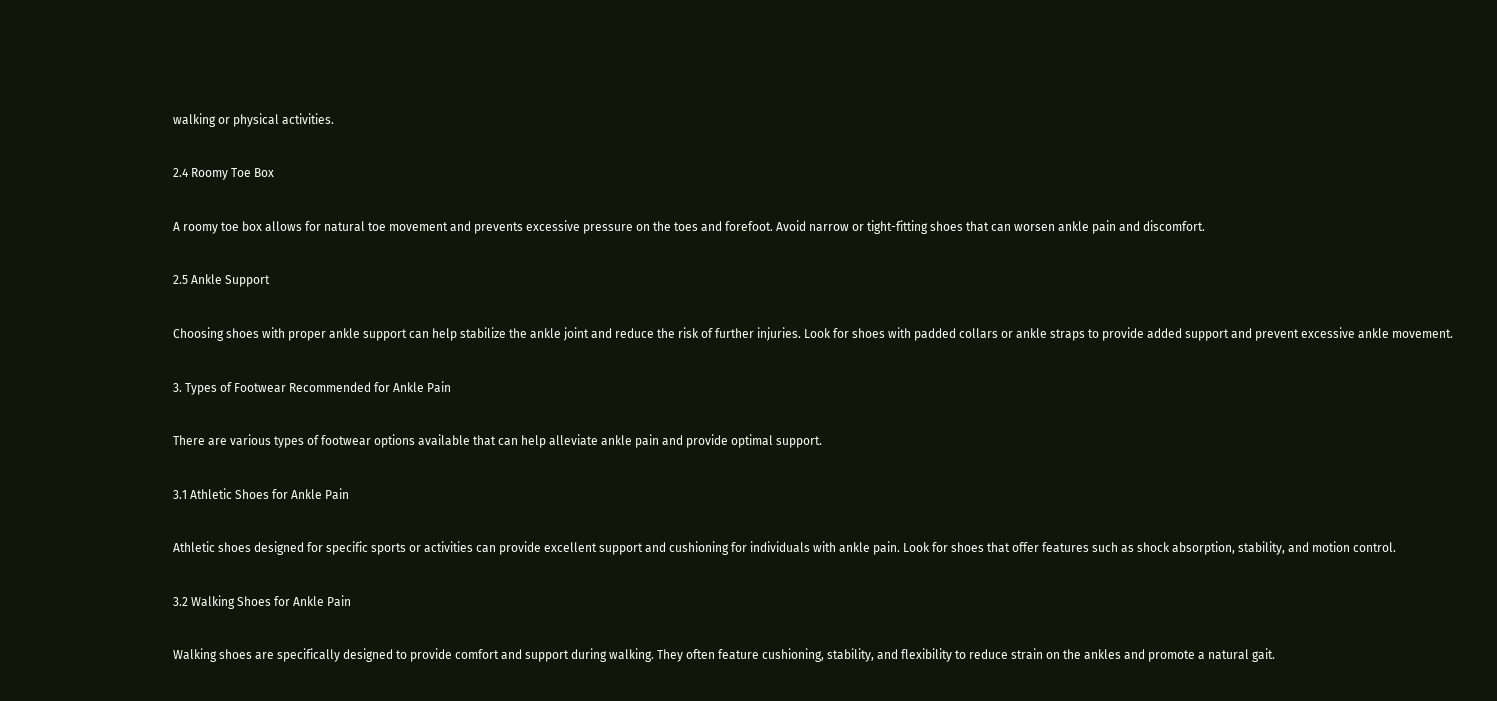walking or physical activities.

2.4 Roomy Toe Box

A roomy toe box allows for natural toe movement and prevents excessive pressure on the toes and forefoot. Avoid narrow or tight-fitting shoes that can worsen ankle pain and discomfort.

2.5 Ankle Support

Choosing shoes with proper ankle support can help stabilize the ankle joint and reduce the risk of further injuries. Look for shoes with padded collars or ankle straps to provide added support and prevent excessive ankle movement.

3. Types of Footwear Recommended for Ankle Pain

There are various types of footwear options available that can help alleviate ankle pain and provide optimal support.

3.1 Athletic Shoes for Ankle Pain

Athletic shoes designed for specific sports or activities can provide excellent support and cushioning for individuals with ankle pain. Look for shoes that offer features such as shock absorption, stability, and motion control.

3.2 Walking Shoes for Ankle Pain

Walking shoes are specifically designed to provide comfort and support during walking. They often feature cushioning, stability, and flexibility to reduce strain on the ankles and promote a natural gait.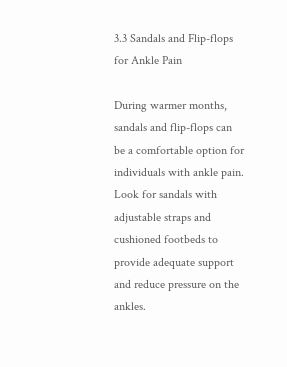3.3 Sandals and Flip-flops for Ankle Pain

During warmer months, sandals and flip-flops can be a comfortable option for individuals with ankle pain. Look for sandals with adjustable straps and cushioned footbeds to provide adequate support and reduce pressure on the ankles.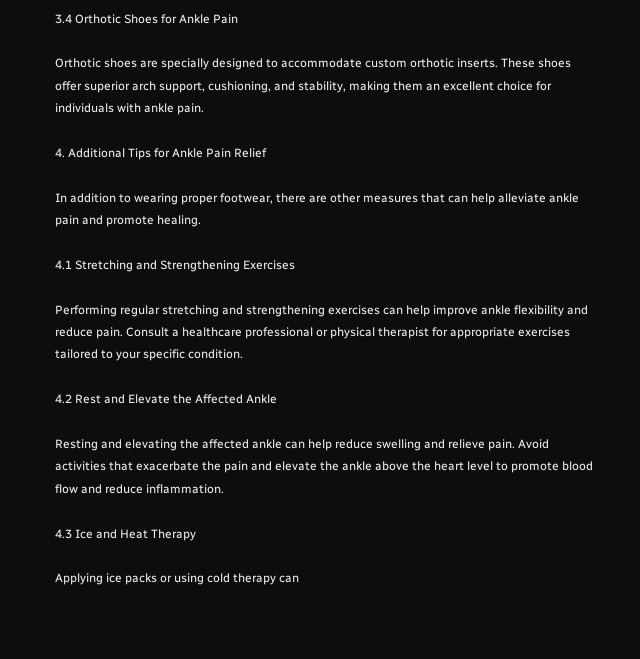3.4 Orthotic Shoes for Ankle Pain

Orthotic shoes are specially designed to accommodate custom orthotic inserts. These shoes offer superior arch support, cushioning, and stability, making them an excellent choice for individuals with ankle pain.

4. Additional Tips for Ankle Pain Relief

In addition to wearing proper footwear, there are other measures that can help alleviate ankle pain and promote healing.

4.1 Stretching and Strengthening Exercises

Performing regular stretching and strengthening exercises can help improve ankle flexibility and reduce pain. Consult a healthcare professional or physical therapist for appropriate exercises tailored to your specific condition.

4.2 Rest and Elevate the Affected Ankle

Resting and elevating the affected ankle can help reduce swelling and relieve pain. Avoid activities that exacerbate the pain and elevate the ankle above the heart level to promote blood flow and reduce inflammation.

4.3 Ice and Heat Therapy

Applying ice packs or using cold therapy can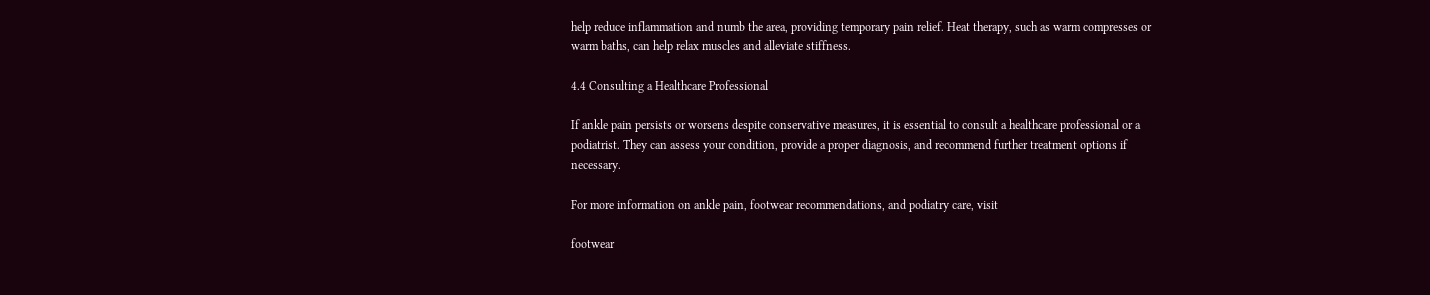help reduce inflammation and numb the area, providing temporary pain relief. Heat therapy, such as warm compresses or warm baths, can help relax muscles and alleviate stiffness.

4.4 Consulting a Healthcare Professional

If ankle pain persists or worsens despite conservative measures, it is essential to consult a healthcare professional or a podiatrist. They can assess your condition, provide a proper diagnosis, and recommend further treatment options if necessary.

For more information on ankle pain, footwear recommendations, and podiatry care, visit

footwear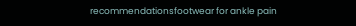recommendationsfootwear for ankle pain